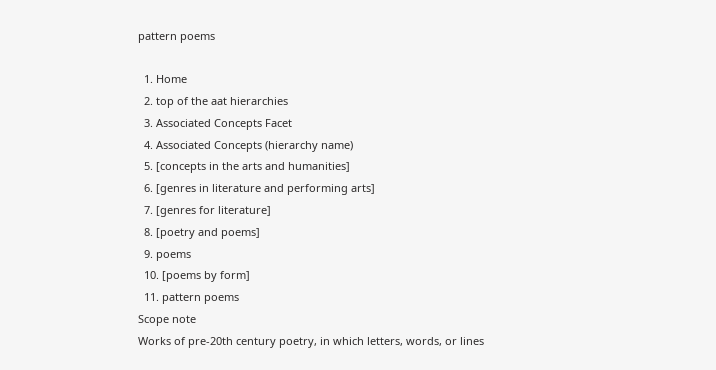pattern poems

  1. Home
  2. top of the aat hierarchies
  3. Associated Concepts Facet
  4. Associated Concepts (hierarchy name)
  5. [concepts in the arts and humanities]
  6. [genres in literature and performing arts]
  7. [genres for literature]
  8. [poetry and poems]
  9. poems
  10. [poems by form]
  11. pattern poems
Scope note
Works of pre-20th century poetry, in which letters, words, or lines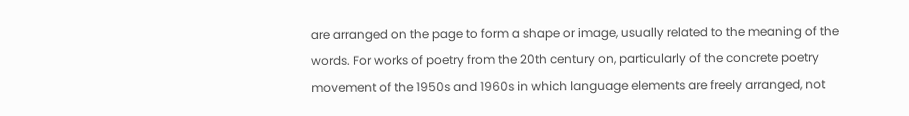are arranged on the page to form a shape or image, usually related to the meaning of the words. For works of poetry from the 20th century on, particularly of the concrete poetry movement of the 1950s and 1960s in which language elements are freely arranged, not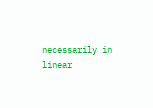necessarily in linear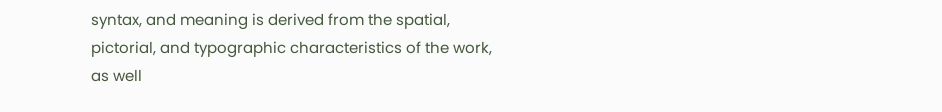syntax, and meaning is derived from the spatial, pictorial, and typographic characteristics of the work, as well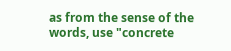as from the sense of the words, use "concrete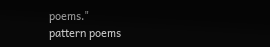poems."
pattern poems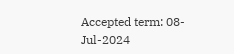Accepted term: 08-Jul-2024